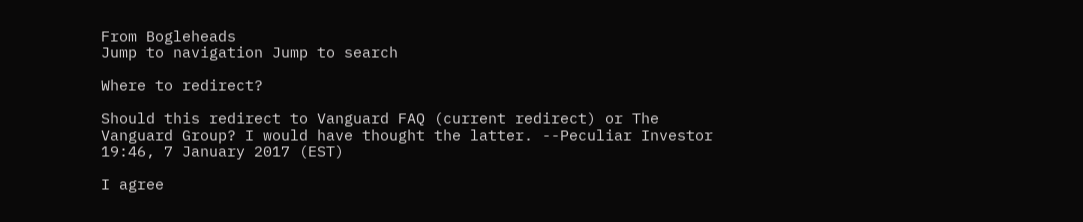From Bogleheads
Jump to navigation Jump to search

Where to redirect?

Should this redirect to Vanguard FAQ (current redirect) or The Vanguard Group? I would have thought the latter. --Peculiar Investor 19:46, 7 January 2017 (EST)

I agree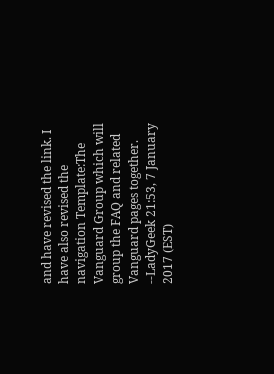and have revised the link. I have also revised the navigation Template:The Vanguard Group which will group the FAQ and related Vanguard pages together. --LadyGeek 21:53, 7 January 2017 (EST)